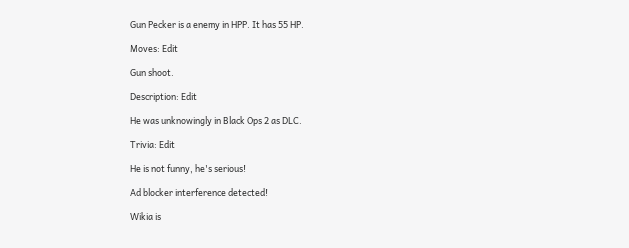Gun Pecker is a enemy in HPP. It has 55 HP.

Moves: Edit

Gun shoot.

Description: Edit

He was unknowingly in Black Ops 2 as DLC.

Trivia: Edit

He is not funny, he's serious!

Ad blocker interference detected!

Wikia is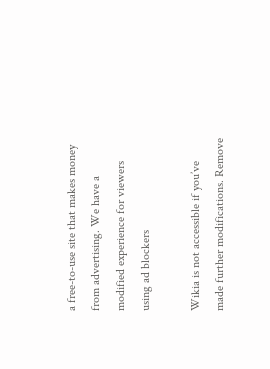a free-to-use site that makes money from advertising. We have a modified experience for viewers using ad blockers

Wikia is not accessible if you’ve made further modifications. Remove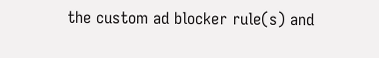the custom ad blocker rule(s) and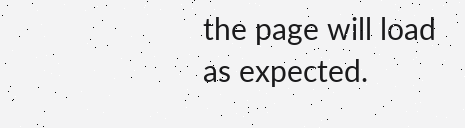the page will load as expected.